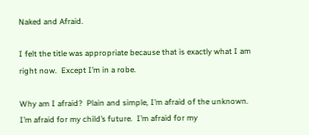Naked and Afraid.

I felt the title was appropriate because that is exactly what I am right now.  Except I’m in a robe.

Why am I afraid?  Plain and simple, I’m afraid of the unknown.  I’m afraid for my child’s future.  I’m afraid for my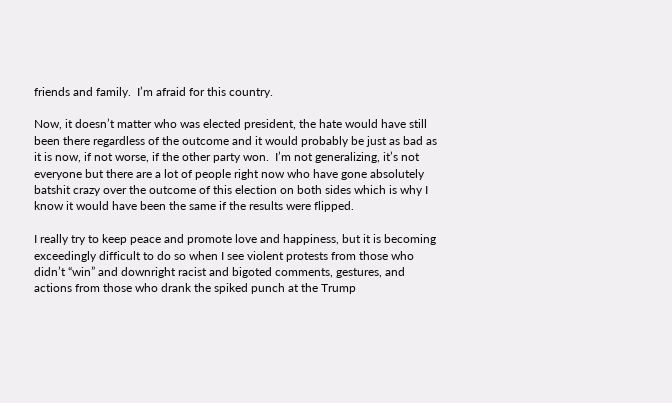friends and family.  I’m afraid for this country.

Now, it doesn’t matter who was elected president, the hate would have still been there regardless of the outcome and it would probably be just as bad as it is now, if not worse, if the other party won.  I’m not generalizing, it’s not everyone but there are a lot of people right now who have gone absolutely batshit crazy over the outcome of this election on both sides which is why I know it would have been the same if the results were flipped.

I really try to keep peace and promote love and happiness, but it is becoming exceedingly difficult to do so when I see violent protests from those who didn’t “win” and downright racist and bigoted comments, gestures, and actions from those who drank the spiked punch at the Trump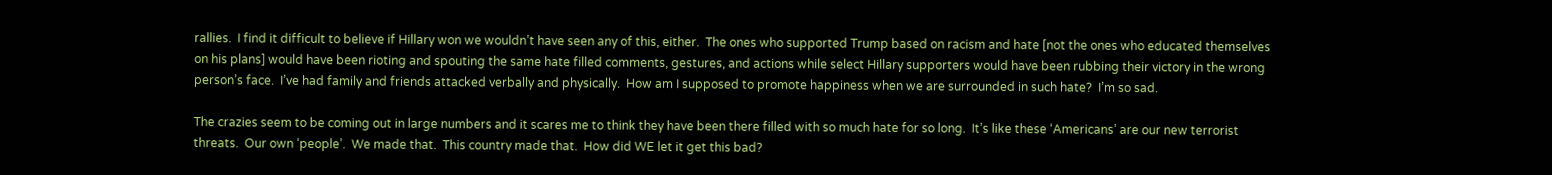rallies.  I find it difficult to believe if Hillary won we wouldn’t have seen any of this, either.  The ones who supported Trump based on racism and hate [not the ones who educated themselves on his plans] would have been rioting and spouting the same hate filled comments, gestures, and actions while select Hillary supporters would have been rubbing their victory in the wrong person’s face.  I’ve had family and friends attacked verbally and physically.  How am I supposed to promote happiness when we are surrounded in such hate?  I’m so sad.

The crazies seem to be coming out in large numbers and it scares me to think they have been there filled with so much hate for so long.  It’s like these ‘Americans’ are our new terrorist threats.  Our own ‘people’.  We made that.  This country made that.  How did WE let it get this bad?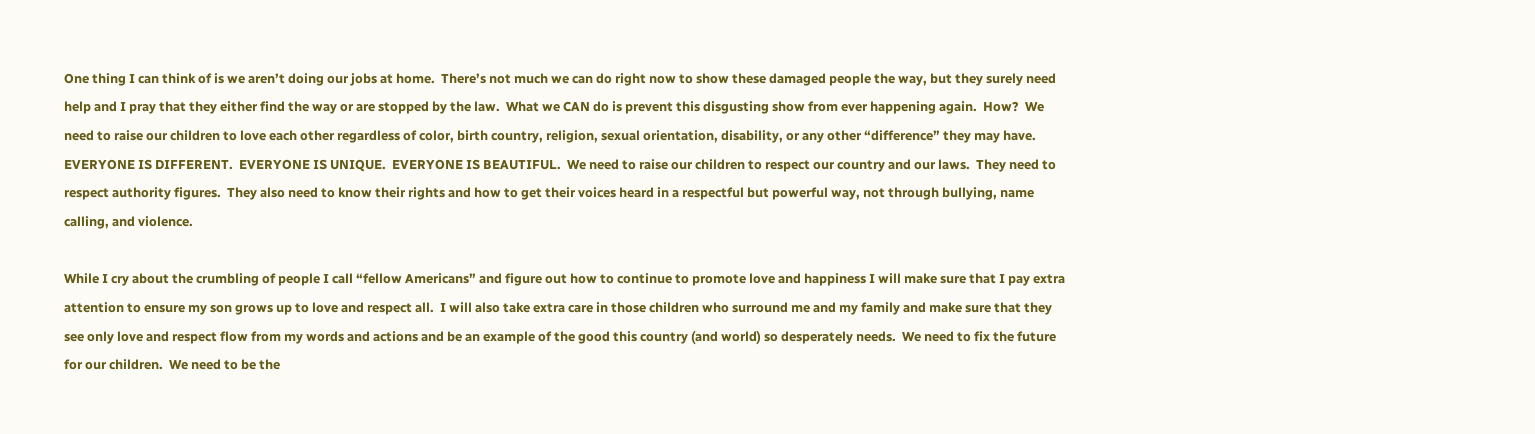One thing I can think of is we aren’t doing our jobs at home.  There’s not much we can do right now to show these damaged people the way, but they surely need help and I pray that they either find the way or are stopped by the law.  What we CAN do is prevent this disgusting show from ever happening again.  How?  We need to raise our children to love each other regardless of color, birth country, religion, sexual orientation, disability, or any other “difference” they may have.  EVERYONE IS DIFFERENT.  EVERYONE IS UNIQUE.  EVERYONE IS BEAUTIFUL.  We need to raise our children to respect our country and our laws.  They need to respect authority figures.  They also need to know their rights and how to get their voices heard in a respectful but powerful way, not through bullying, name calling, and violence.

While I cry about the crumbling of people I call “fellow Americans” and figure out how to continue to promote love and happiness I will make sure that I pay extra attention to ensure my son grows up to love and respect all.  I will also take extra care in those children who surround me and my family and make sure that they see only love and respect flow from my words and actions and be an example of the good this country (and world) so desperately needs.  We need to fix the future for our children.  We need to be the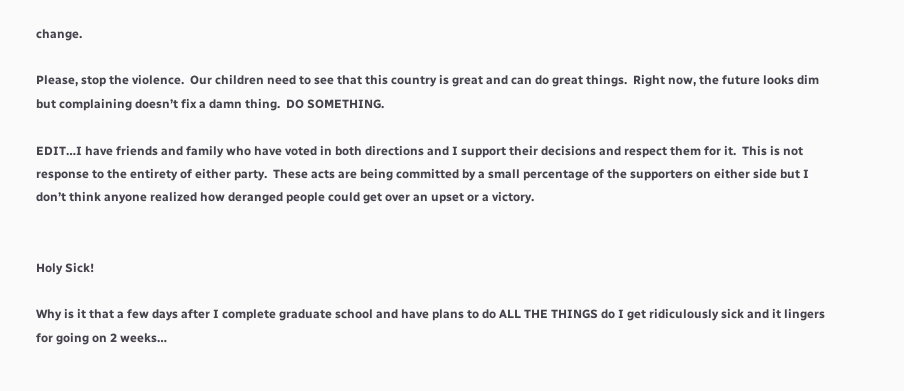change.

Please, stop the violence.  Our children need to see that this country is great and can do great things.  Right now, the future looks dim but complaining doesn’t fix a damn thing.  DO SOMETHING.

EDIT…I have friends and family who have voted in both directions and I support their decisions and respect them for it.  This is not response to the entirety of either party.  These acts are being committed by a small percentage of the supporters on either side but I don’t think anyone realized how deranged people could get over an upset or a victory.


Holy Sick!

Why is it that a few days after I complete graduate school and have plans to do ALL THE THINGS do I get ridiculously sick and it lingers for going on 2 weeks…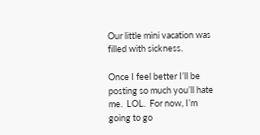Our little mini vacation was filled with sickness.

Once I feel better I’ll be posting so much you’ll hate me.  LOL.  For now, I’m going to go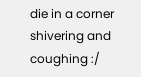die in a corner shivering and coughing :/